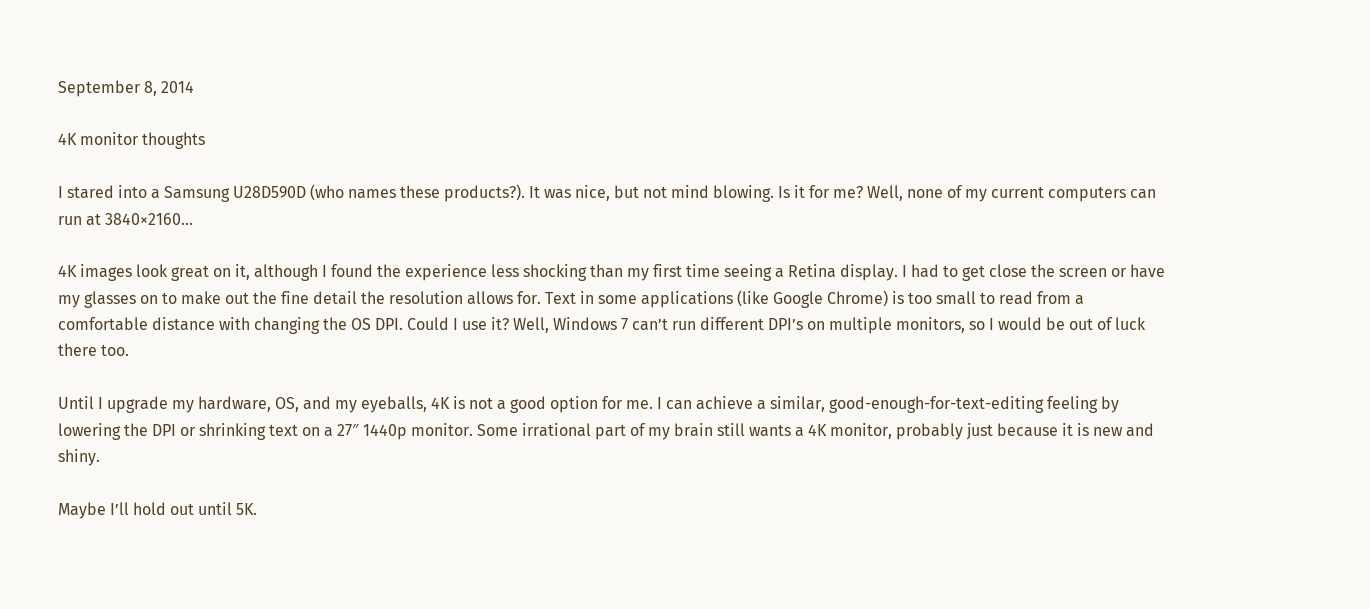September 8, 2014

4K monitor thoughts

I stared into a Samsung U28D590D (who names these products?). It was nice, but not mind blowing. Is it for me? Well, none of my current computers can run at 3840×2160…

4K images look great on it, although I found the experience less shocking than my first time seeing a Retina display. I had to get close the screen or have my glasses on to make out the fine detail the resolution allows for. Text in some applications (like Google Chrome) is too small to read from a comfortable distance with changing the OS DPI. Could I use it? Well, Windows 7 can’t run different DPI’s on multiple monitors, so I would be out of luck there too.

Until I upgrade my hardware, OS, and my eyeballs, 4K is not a good option for me. I can achieve a similar, good-enough-for-text-editing feeling by lowering the DPI or shrinking text on a 27″ 1440p monitor. Some irrational part of my brain still wants a 4K monitor, probably just because it is new and shiny.

Maybe I’ll hold out until 5K.